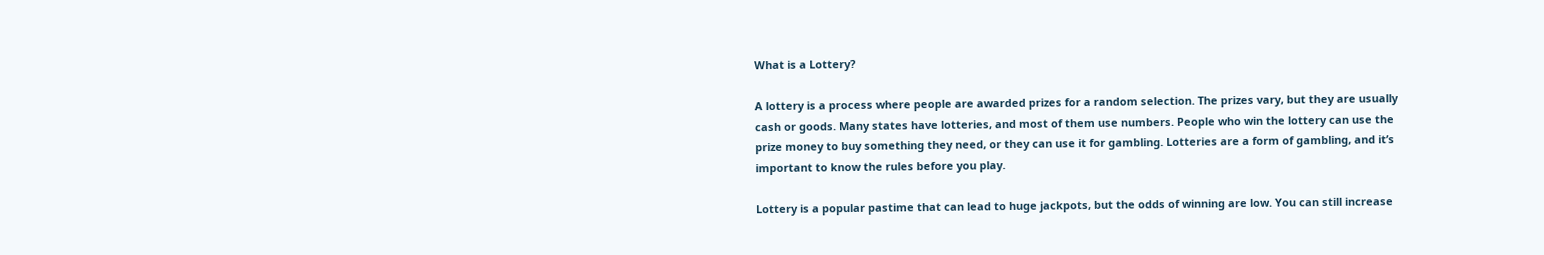What is a Lottery?

A lottery is a process where people are awarded prizes for a random selection. The prizes vary, but they are usually cash or goods. Many states have lotteries, and most of them use numbers. People who win the lottery can use the prize money to buy something they need, or they can use it for gambling. Lotteries are a form of gambling, and it’s important to know the rules before you play.

Lottery is a popular pastime that can lead to huge jackpots, but the odds of winning are low. You can still increase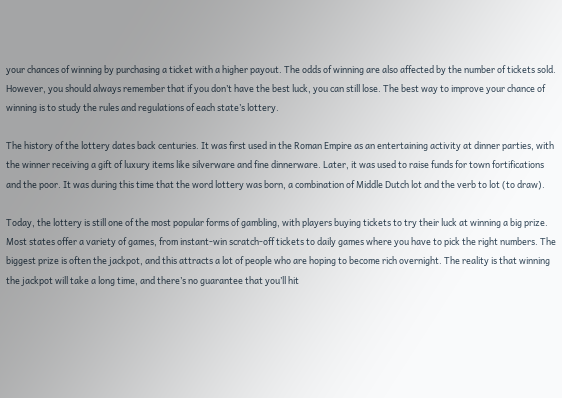your chances of winning by purchasing a ticket with a higher payout. The odds of winning are also affected by the number of tickets sold. However, you should always remember that if you don’t have the best luck, you can still lose. The best way to improve your chance of winning is to study the rules and regulations of each state’s lottery.

The history of the lottery dates back centuries. It was first used in the Roman Empire as an entertaining activity at dinner parties, with the winner receiving a gift of luxury items like silverware and fine dinnerware. Later, it was used to raise funds for town fortifications and the poor. It was during this time that the word lottery was born, a combination of Middle Dutch lot and the verb to lot (to draw).

Today, the lottery is still one of the most popular forms of gambling, with players buying tickets to try their luck at winning a big prize. Most states offer a variety of games, from instant-win scratch-off tickets to daily games where you have to pick the right numbers. The biggest prize is often the jackpot, and this attracts a lot of people who are hoping to become rich overnight. The reality is that winning the jackpot will take a long time, and there’s no guarantee that you’ll hit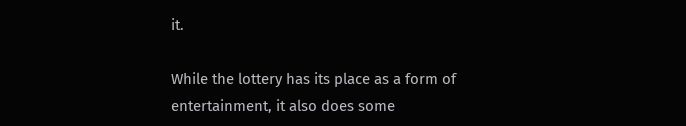it.

While the lottery has its place as a form of entertainment, it also does some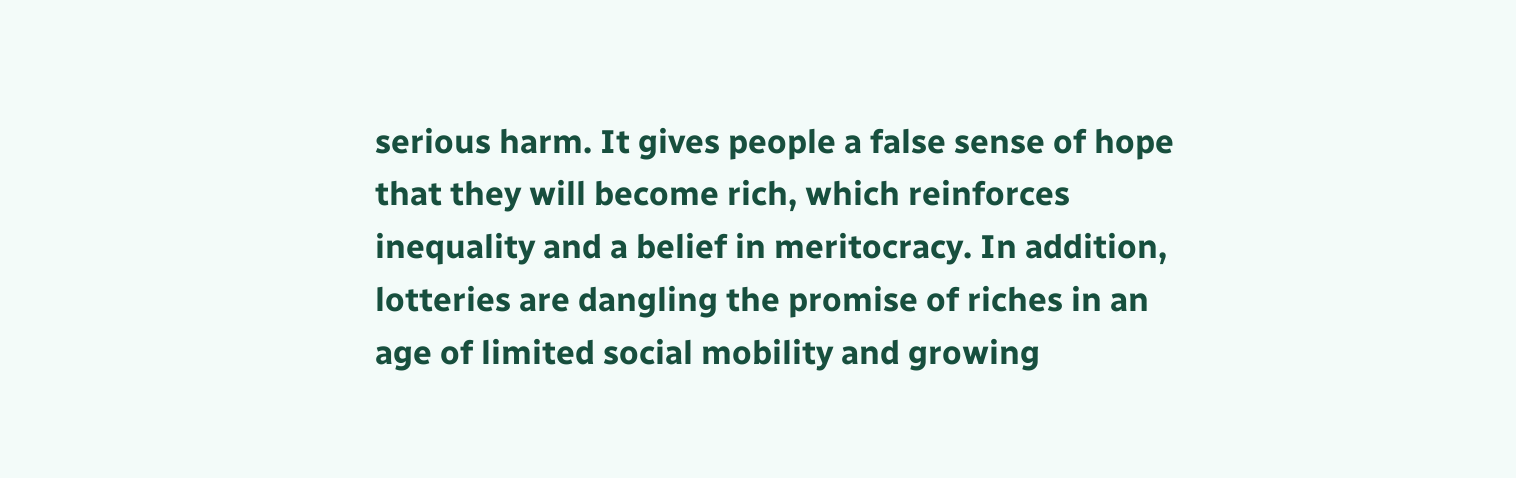serious harm. It gives people a false sense of hope that they will become rich, which reinforces inequality and a belief in meritocracy. In addition, lotteries are dangling the promise of riches in an age of limited social mobility and growing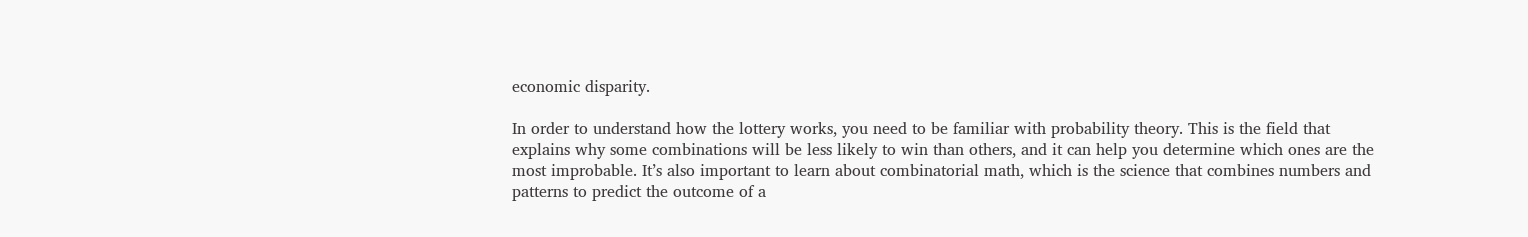economic disparity.

In order to understand how the lottery works, you need to be familiar with probability theory. This is the field that explains why some combinations will be less likely to win than others, and it can help you determine which ones are the most improbable. It’s also important to learn about combinatorial math, which is the science that combines numbers and patterns to predict the outcome of a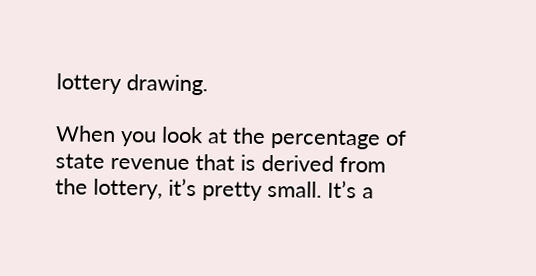lottery drawing.

When you look at the percentage of state revenue that is derived from the lottery, it’s pretty small. It’s a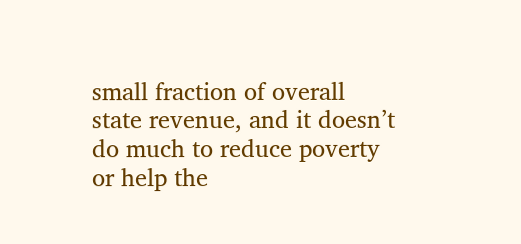small fraction of overall state revenue, and it doesn’t do much to reduce poverty or help the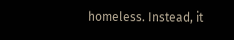homeless. Instead, it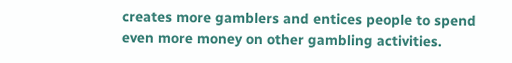creates more gamblers and entices people to spend even more money on other gambling activities.